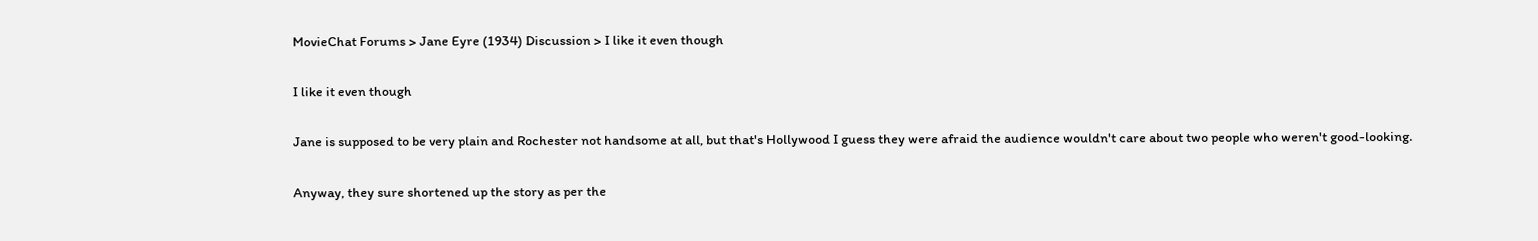MovieChat Forums > Jane Eyre (1934) Discussion > I like it even though

I like it even though

Jane is supposed to be very plain and Rochester not handsome at all, but that's Hollywood I guess they were afraid the audience wouldn't care about two people who weren't good-looking.

Anyway, they sure shortened up the story as per the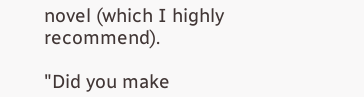novel (which I highly recommend).

"Did you make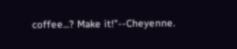coffee...? Make it!"--Cheyenne.